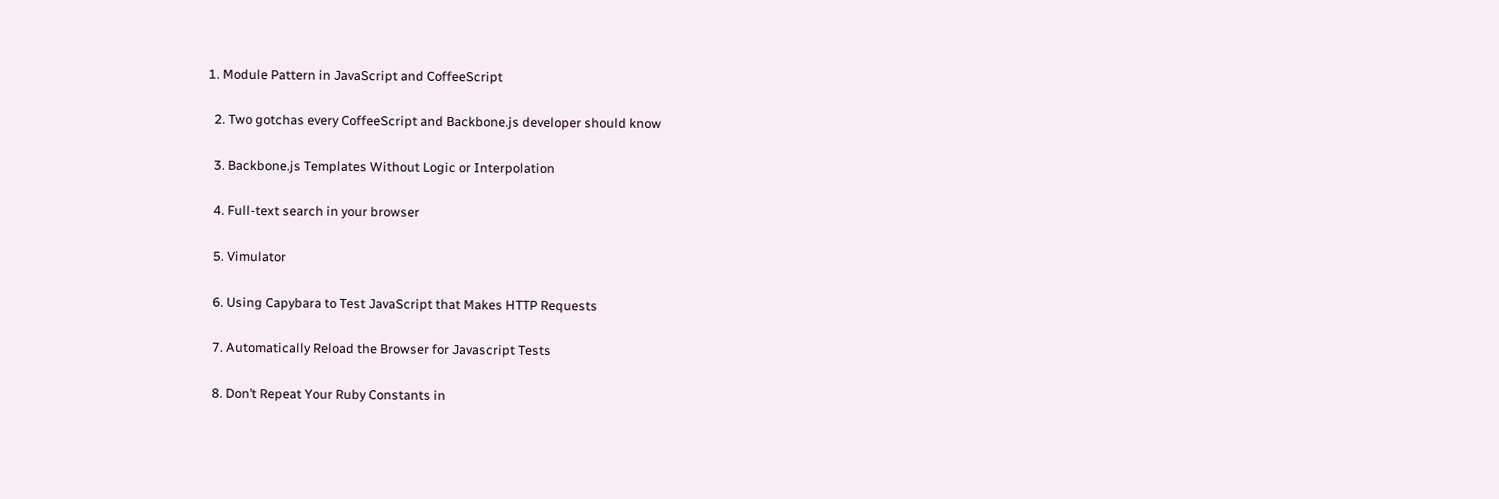1. Module Pattern in JavaScript and CoffeeScript

  2. Two gotchas every CoffeeScript and Backbone.js developer should know

  3. Backbone.js Templates Without Logic or Interpolation

  4. Full-text search in your browser

  5. Vimulator

  6. Using Capybara to Test JavaScript that Makes HTTP Requests

  7. Automatically Reload the Browser for Javascript Tests

  8. Don’t Repeat Your Ruby Constants in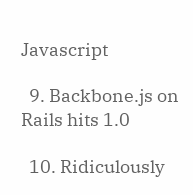Javascript

  9. Backbone.js on Rails hits 1.0

  10. Ridiculously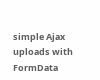simple Ajax uploads with FormData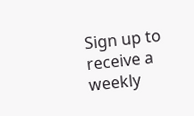Sign up to receive a weekly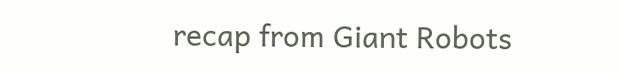recap from Giant Robots